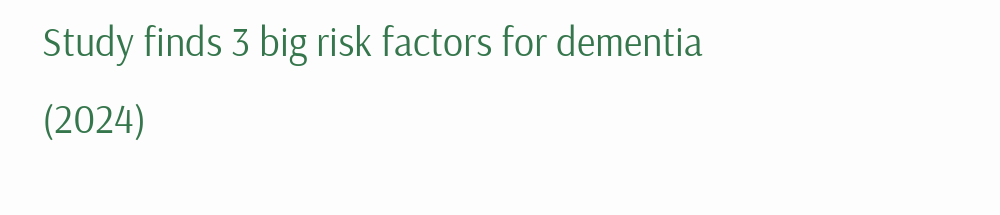Study finds 3 big risk factors for dementia (2024)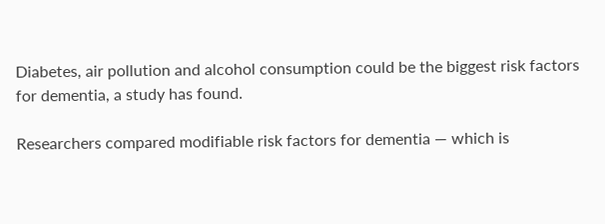Diabetes, air pollution and alcohol consumption could be the biggest risk factors for dementia, a study has found.

Researchers compared modifiable risk factors for dementia — which is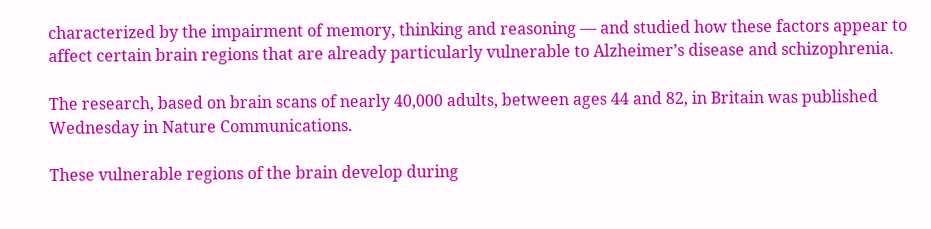characterized by the impairment of memory, thinking and reasoning — and studied how these factors appear to affect certain brain regions that are already particularly vulnerable to Alzheimer’s disease and schizophrenia.

The research, based on brain scans of nearly 40,000 adults, between ages 44 and 82, in Britain was published Wednesday in Nature Communications.

These vulnerable regions of the brain develop during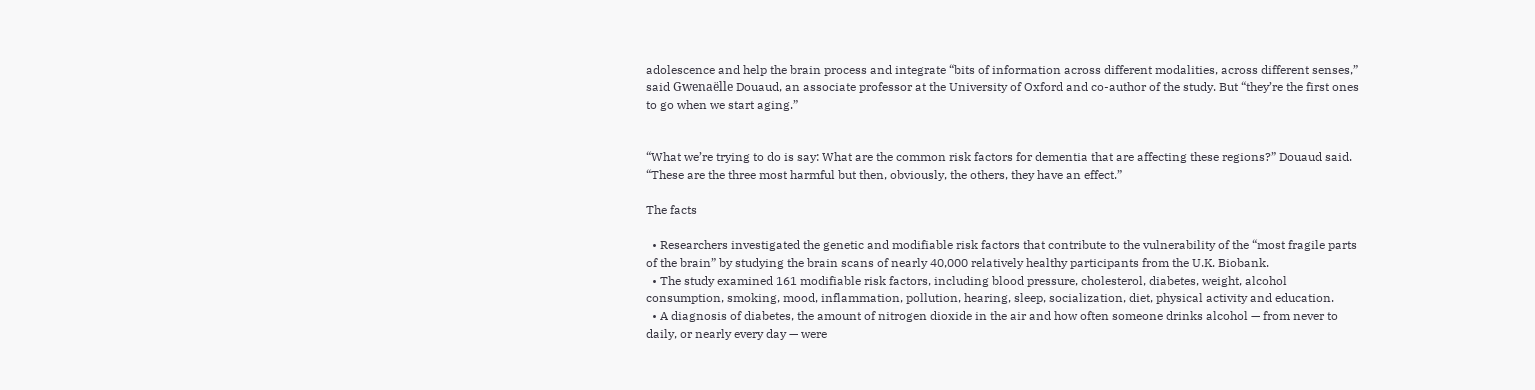adolescence and help the brain process and integrate “bits of information across different modalities, across different senses,” said Gwenaëlle Douaud, an associate professor at the University of Oxford and co-author of the study. But “they’re the first ones to go when we start aging.”


“What we’re trying to do is say: What are the common risk factors for dementia that are affecting these regions?” Douaud said. “These are the three most harmful but then, obviously, the others, they have an effect.”

The facts

  • Researchers investigated the genetic and modifiable risk factors that contribute to the vulnerability of the “most fragile parts of the brain” by studying the brain scans of nearly 40,000 relatively healthy participants from the U.K. Biobank.
  • The study examined 161 modifiable risk factors, including blood pressure, cholesterol, diabetes, weight, alcohol consumption, smoking, mood, inflammation, pollution, hearing, sleep, socialization, diet, physical activity and education.
  • A diagnosis of diabetes, the amount of nitrogen dioxide in the air and how often someone drinks alcohol — from never to daily, or nearly every day — were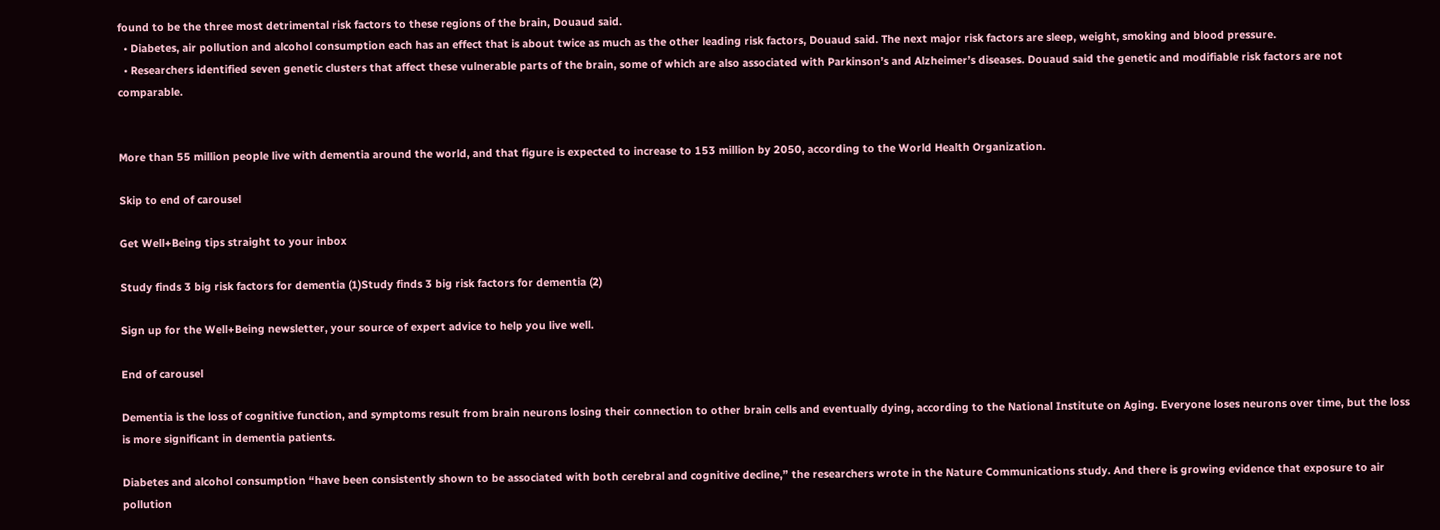found to be the three most detrimental risk factors to these regions of the brain, Douaud said.
  • Diabetes, air pollution and alcohol consumption each has an effect that is about twice as much as the other leading risk factors, Douaud said. The next major risk factors are sleep, weight, smoking and blood pressure.
  • Researchers identified seven genetic clusters that affect these vulnerable parts of the brain, some of which are also associated with Parkinson’s and Alzheimer’s diseases. Douaud said the genetic and modifiable risk factors are not comparable.


More than 55 million people live with dementia around the world, and that figure is expected to increase to 153 million by 2050, according to the World Health Organization.

Skip to end of carousel

Get Well+Being tips straight to your inbox

Study finds 3 big risk factors for dementia (1)Study finds 3 big risk factors for dementia (2)

Sign up for the Well+Being newsletter, your source of expert advice to help you live well.

End of carousel

Dementia is the loss of cognitive function, and symptoms result from brain neurons losing their connection to other brain cells and eventually dying, according to the National Institute on Aging. Everyone loses neurons over time, but the loss is more significant in dementia patients.

Diabetes and alcohol consumption “have been consistently shown to be associated with both cerebral and cognitive decline,” the researchers wrote in the Nature Communications study. And there is growing evidence that exposure to air pollution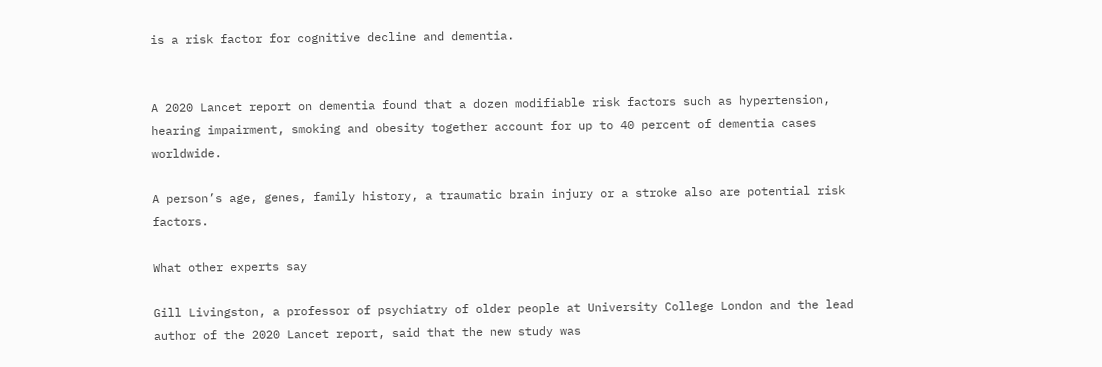is a risk factor for cognitive decline and dementia.


A 2020 Lancet report on dementia found that a dozen modifiable risk factors such as hypertension, hearing impairment, smoking and obesity together account for up to 40 percent of dementia cases worldwide.

A person’s age, genes, family history, a traumatic brain injury or a stroke also are potential risk factors.

What other experts say

Gill Livingston, a professor of psychiatry of older people at University College London and the lead author of the 2020 Lancet report, said that the new study was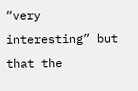“very interesting” but that the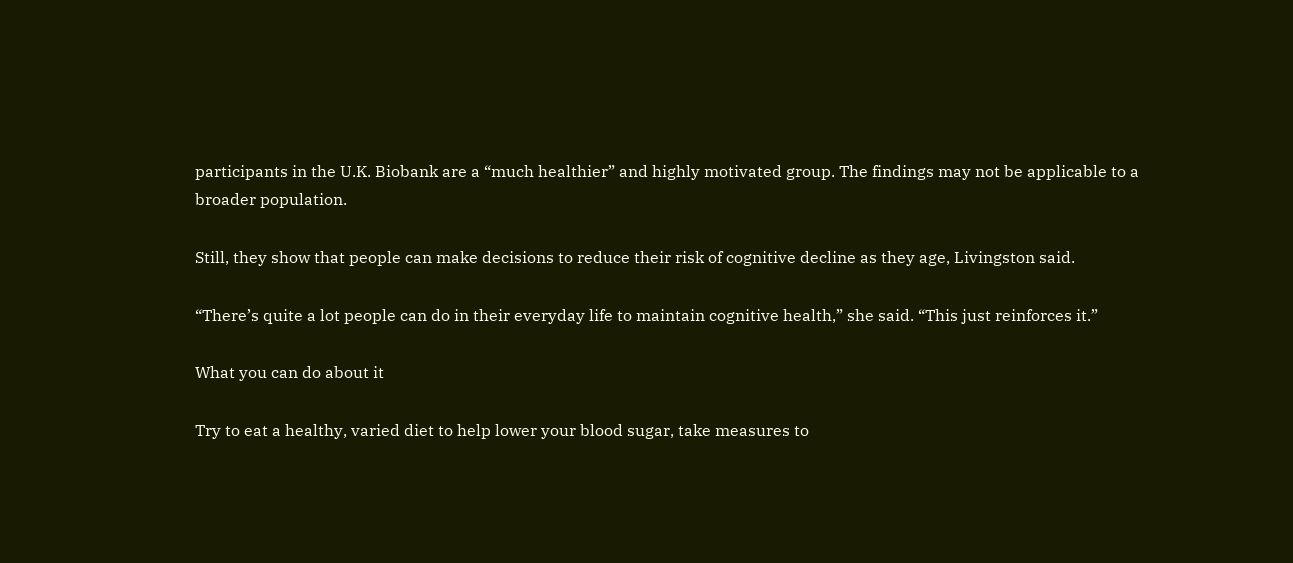participants in the U.K. Biobank are a “much healthier” and highly motivated group. The findings may not be applicable to a broader population.

Still, they show that people can make decisions to reduce their risk of cognitive decline as they age, Livingston said.

“There’s quite a lot people can do in their everyday life to maintain cognitive health,” she said. “This just reinforces it.”

What you can do about it

Try to eat a healthy, varied diet to help lower your blood sugar, take measures to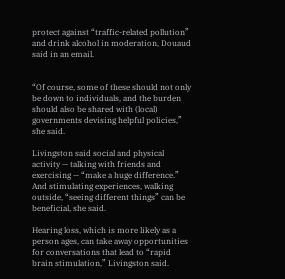protect against “traffic-related pollution” and drink alcohol in moderation, Douaud said in an email.


“Of course, some of these should not only be down to individuals, and the burden should also be shared with (local) governments devising helpful policies,” she said.

Livingston said social and physical activity — talking with friends and exercising — “make a huge difference.” And stimulating experiences, walking outside, “seeing different things” can be beneficial, she said.

Hearing loss, which is more likely as a person ages, can take away opportunities for conversations that lead to “rapid brain stimulation,” Livingston said.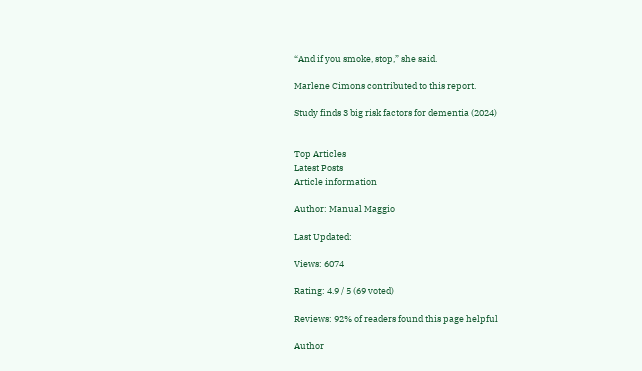“And if you smoke, stop,” she said.

Marlene Cimons contributed to this report.

Study finds 3 big risk factors for dementia (2024)


Top Articles
Latest Posts
Article information

Author: Manual Maggio

Last Updated:

Views: 6074

Rating: 4.9 / 5 (69 voted)

Reviews: 92% of readers found this page helpful

Author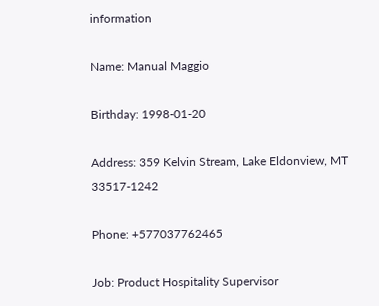information

Name: Manual Maggio

Birthday: 1998-01-20

Address: 359 Kelvin Stream, Lake Eldonview, MT 33517-1242

Phone: +577037762465

Job: Product Hospitality Supervisor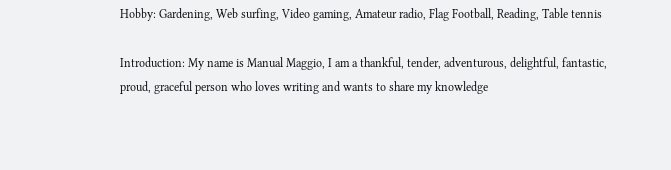Hobby: Gardening, Web surfing, Video gaming, Amateur radio, Flag Football, Reading, Table tennis

Introduction: My name is Manual Maggio, I am a thankful, tender, adventurous, delightful, fantastic, proud, graceful person who loves writing and wants to share my knowledge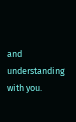and understanding with you.